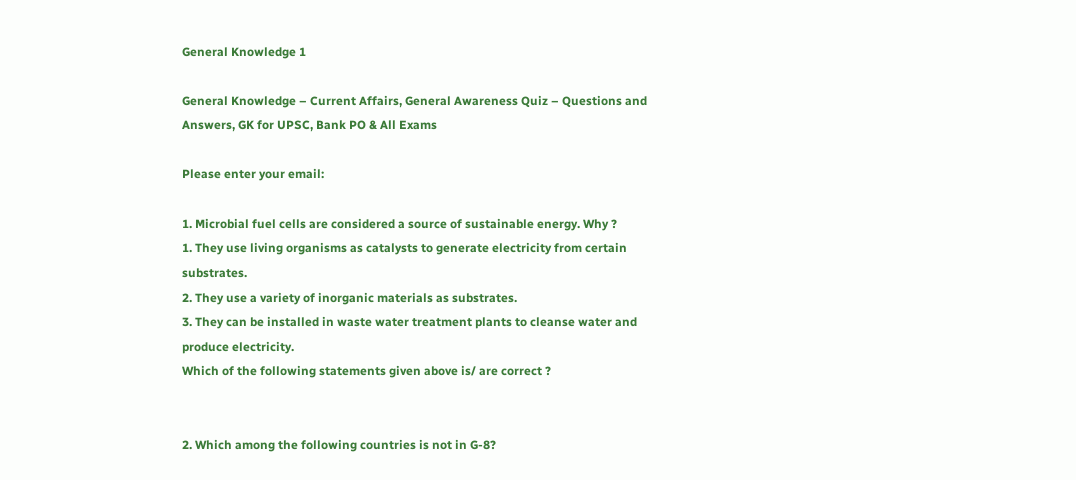General Knowledge 1

General Knowledge – Current Affairs, General Awareness Quiz – Questions and Answers, GK for UPSC, Bank PO & All Exams

Please enter your email:

1. Microbial fuel cells are considered a source of sustainable energy. Why ?
1. They use living organisms as catalysts to generate electricity from certain substrates.
2. They use a variety of inorganic materials as substrates.
3. They can be installed in waste water treatment plants to cleanse water and produce electricity.
Which of the following statements given above is/ are correct ?


2. Which among the following countries is not in G-8?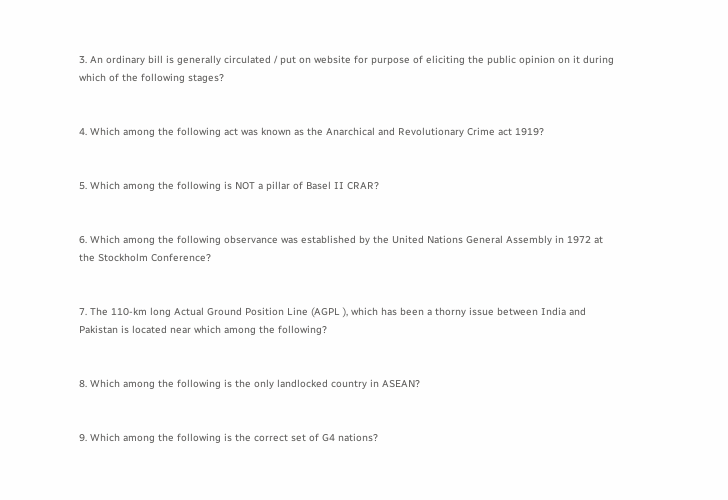3. An ordinary bill is generally circulated / put on website for purpose of eliciting the public opinion on it during which of the following stages?


4. Which among the following act was known as the Anarchical and Revolutionary Crime act 1919?


5. Which among the following is NOT a pillar of Basel II CRAR?


6. Which among the following observance was established by the United Nations General Assembly in 1972 at the Stockholm Conference?


7. The 110-km long Actual Ground Position Line (AGPL ), which has been a thorny issue between India and Pakistan is located near which among the following?


8. Which among the following is the only landlocked country in ASEAN?


9. Which among the following is the correct set of G4 nations?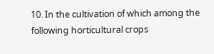10. In the cultivation of which among the following horticultural crops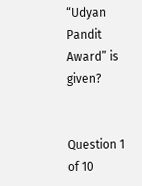“Udyan Pandit Award” is given?


Question 1 of 10